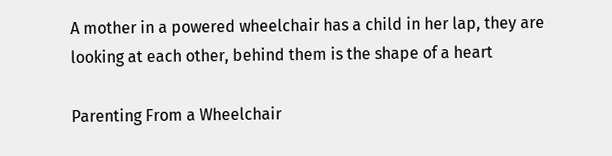A mother in a powered wheelchair has a child in her lap, they are looking at each other, behind them is the shape of a heart

Parenting From a Wheelchair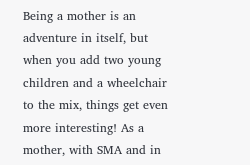Being a mother is an adventure in itself, but when you add two young children and a wheelchair to the mix, things get even more interesting! As a mother, with SMA and in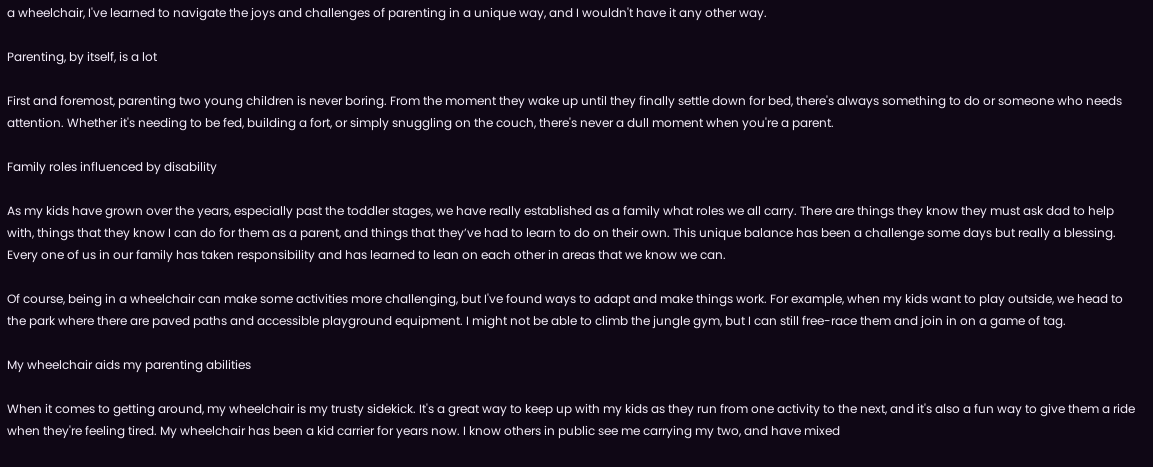a wheelchair, I've learned to navigate the joys and challenges of parenting in a unique way, and I wouldn't have it any other way.

Parenting, by itself, is a lot

First and foremost, parenting two young children is never boring. From the moment they wake up until they finally settle down for bed, there's always something to do or someone who needs attention. Whether it's needing to be fed, building a fort, or simply snuggling on the couch, there's never a dull moment when you're a parent.

Family roles influenced by disability

As my kids have grown over the years, especially past the toddler stages, we have really established as a family what roles we all carry. There are things they know they must ask dad to help with, things that they know I can do for them as a parent, and things that they’ve had to learn to do on their own. This unique balance has been a challenge some days but really a blessing. Every one of us in our family has taken responsibility and has learned to lean on each other in areas that we know we can.

Of course, being in a wheelchair can make some activities more challenging, but I've found ways to adapt and make things work. For example, when my kids want to play outside, we head to the park where there are paved paths and accessible playground equipment. I might not be able to climb the jungle gym, but I can still free-race them and join in on a game of tag.

My wheelchair aids my parenting abilities

When it comes to getting around, my wheelchair is my trusty sidekick. It's a great way to keep up with my kids as they run from one activity to the next, and it's also a fun way to give them a ride when they're feeling tired. My wheelchair has been a kid carrier for years now. I know others in public see me carrying my two, and have mixed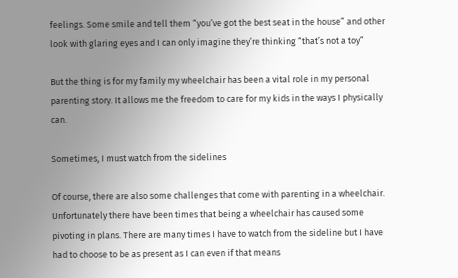feelings. Some smile and tell them “you’ve got the best seat in the house” and other look with glaring eyes and I can only imagine they’re thinking “that’s not a toy”

But the thing is for my family my wheelchair has been a vital role in my personal parenting story. It allows me the freedom to care for my kids in the ways I physically can.

Sometimes, I must watch from the sidelines

Of course, there are also some challenges that come with parenting in a wheelchair. Unfortunately there have been times that being a wheelchair has caused some pivoting in plans. There are many times I have to watch from the sideline but I have had to choose to be as present as I can even if that means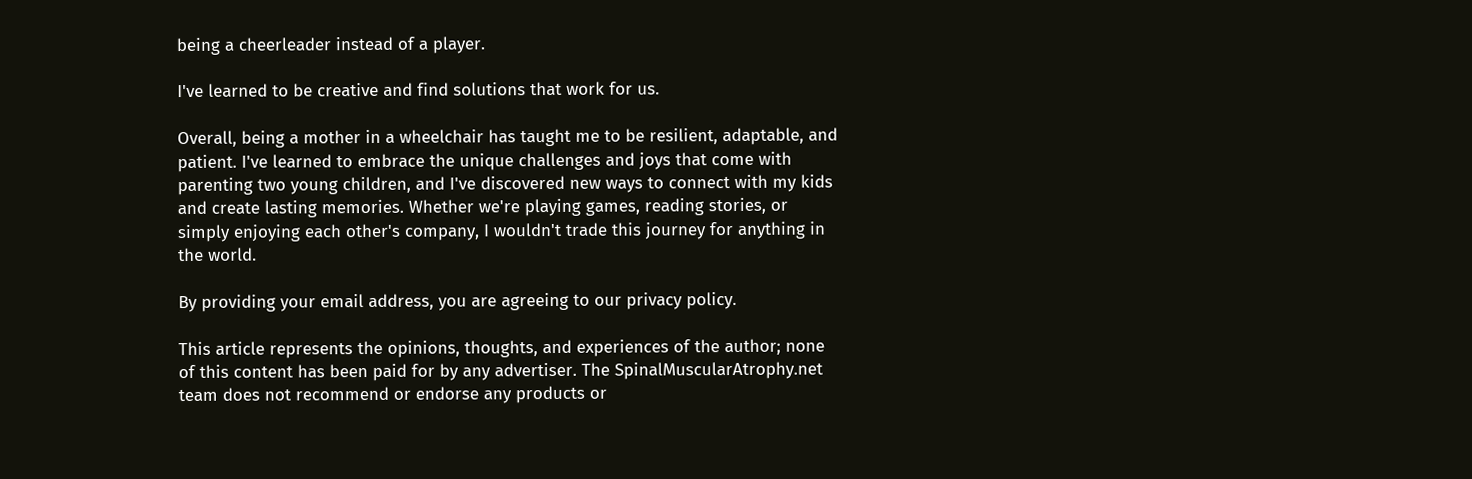being a cheerleader instead of a player.

I've learned to be creative and find solutions that work for us.

Overall, being a mother in a wheelchair has taught me to be resilient, adaptable, and patient. I've learned to embrace the unique challenges and joys that come with parenting two young children, and I've discovered new ways to connect with my kids and create lasting memories. Whether we're playing games, reading stories, or simply enjoying each other's company, I wouldn't trade this journey for anything in the world.

By providing your email address, you are agreeing to our privacy policy.

This article represents the opinions, thoughts, and experiences of the author; none of this content has been paid for by any advertiser. The SpinalMuscularAtrophy.net team does not recommend or endorse any products or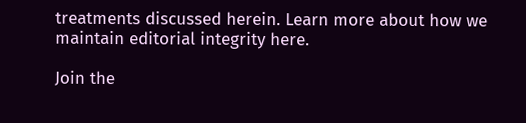treatments discussed herein. Learn more about how we maintain editorial integrity here.

Join the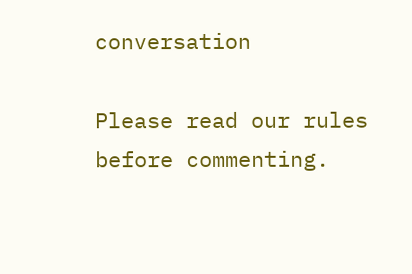conversation

Please read our rules before commenting.